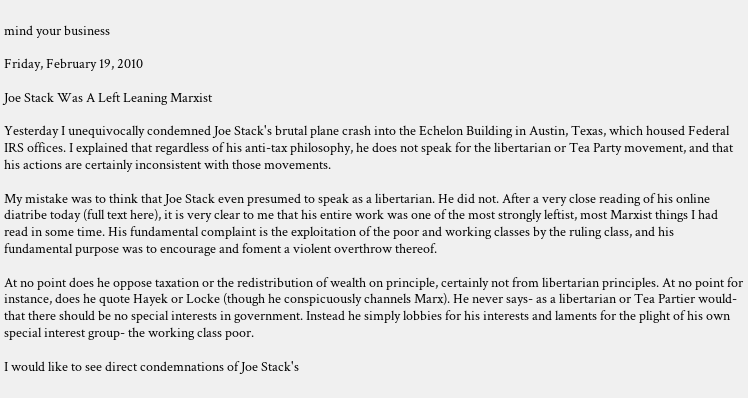mind your business

Friday, February 19, 2010

Joe Stack Was A Left Leaning Marxist

Yesterday I unequivocally condemned Joe Stack's brutal plane crash into the Echelon Building in Austin, Texas, which housed Federal IRS offices. I explained that regardless of his anti-tax philosophy, he does not speak for the libertarian or Tea Party movement, and that his actions are certainly inconsistent with those movements.

My mistake was to think that Joe Stack even presumed to speak as a libertarian. He did not. After a very close reading of his online diatribe today (full text here), it is very clear to me that his entire work was one of the most strongly leftist, most Marxist things I had read in some time. His fundamental complaint is the exploitation of the poor and working classes by the ruling class, and his fundamental purpose was to encourage and foment a violent overthrow thereof.

At no point does he oppose taxation or the redistribution of wealth on principle, certainly not from libertarian principles. At no point for instance, does he quote Hayek or Locke (though he conspicuously channels Marx). He never says- as a libertarian or Tea Partier would- that there should be no special interests in government. Instead he simply lobbies for his interests and laments for the plight of his own special interest group- the working class poor.

I would like to see direct condemnations of Joe Stack's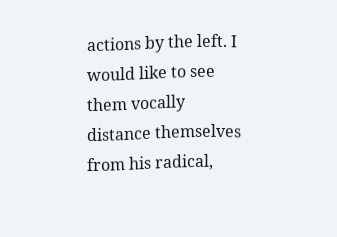actions by the left. I would like to see them vocally distance themselves from his radical,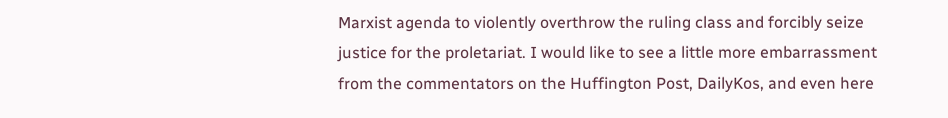Marxist agenda to violently overthrow the ruling class and forcibly seize justice for the proletariat. I would like to see a little more embarrassment from the commentators on the Huffington Post, DailyKos, and even here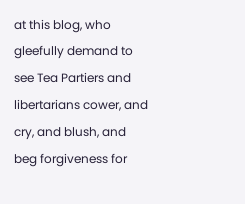at this blog, who gleefully demand to see Tea Partiers and libertarians cower, and cry, and blush, and beg forgiveness for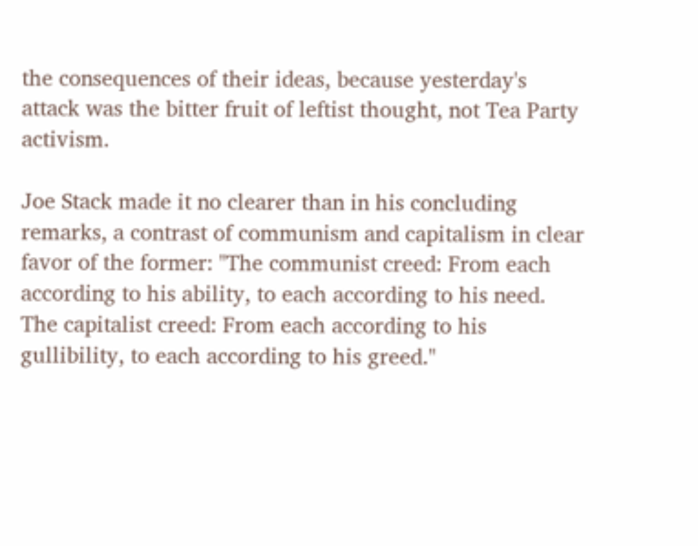the consequences of their ideas, because yesterday's attack was the bitter fruit of leftist thought, not Tea Party activism.

Joe Stack made it no clearer than in his concluding remarks, a contrast of communism and capitalism in clear favor of the former: "The communist creed: From each according to his ability, to each according to his need. The capitalist creed: From each according to his gullibility, to each according to his greed."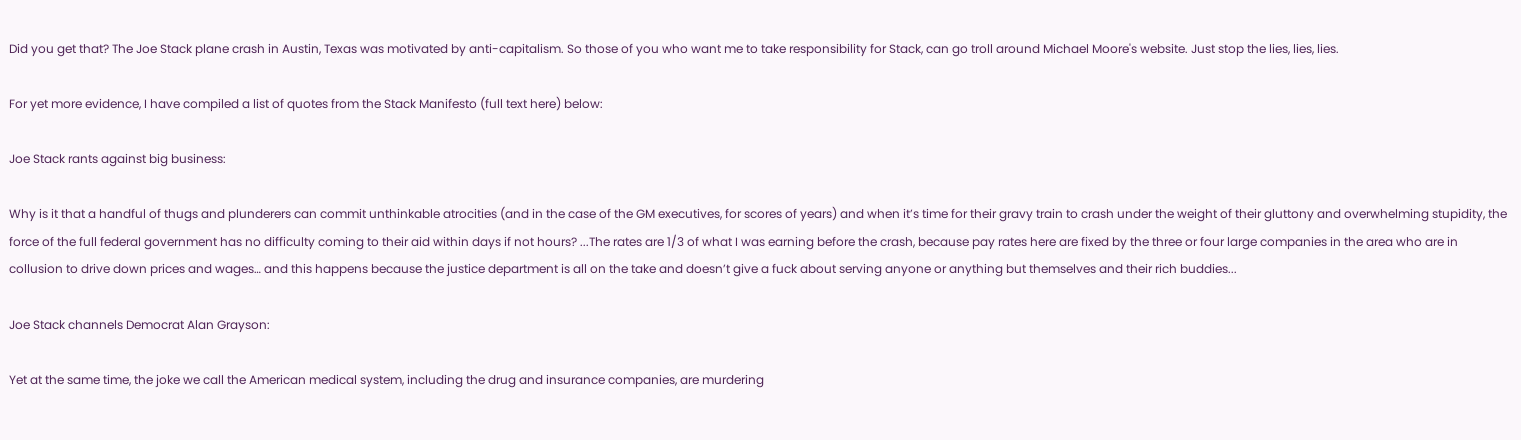Did you get that? The Joe Stack plane crash in Austin, Texas was motivated by anti-capitalism. So those of you who want me to take responsibility for Stack, can go troll around Michael Moore's website. Just stop the lies, lies, lies.

For yet more evidence, I have compiled a list of quotes from the Stack Manifesto (full text here) below:

Joe Stack rants against big business:

Why is it that a handful of thugs and plunderers can commit unthinkable atrocities (and in the case of the GM executives, for scores of years) and when it’s time for their gravy train to crash under the weight of their gluttony and overwhelming stupidity, the force of the full federal government has no difficulty coming to their aid within days if not hours? ...The rates are 1/3 of what I was earning before the crash, because pay rates here are fixed by the three or four large companies in the area who are in collusion to drive down prices and wages… and this happens because the justice department is all on the take and doesn’t give a fuck about serving anyone or anything but themselves and their rich buddies...

Joe Stack channels Democrat Alan Grayson:

Yet at the same time, the joke we call the American medical system, including the drug and insurance companies, are murdering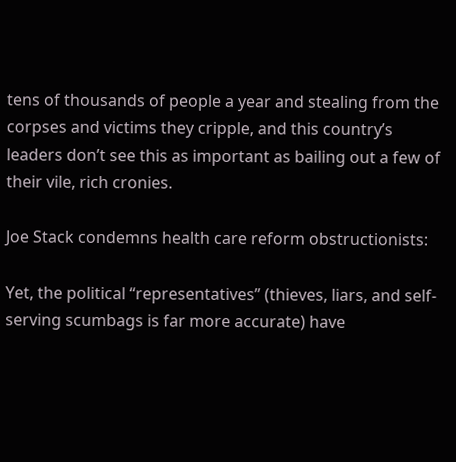tens of thousands of people a year and stealing from the corpses and victims they cripple, and this country’s leaders don’t see this as important as bailing out a few of their vile, rich cronies.

Joe Stack condemns health care reform obstructionists:

Yet, the political “representatives” (thieves, liars, and self-serving scumbags is far more accurate) have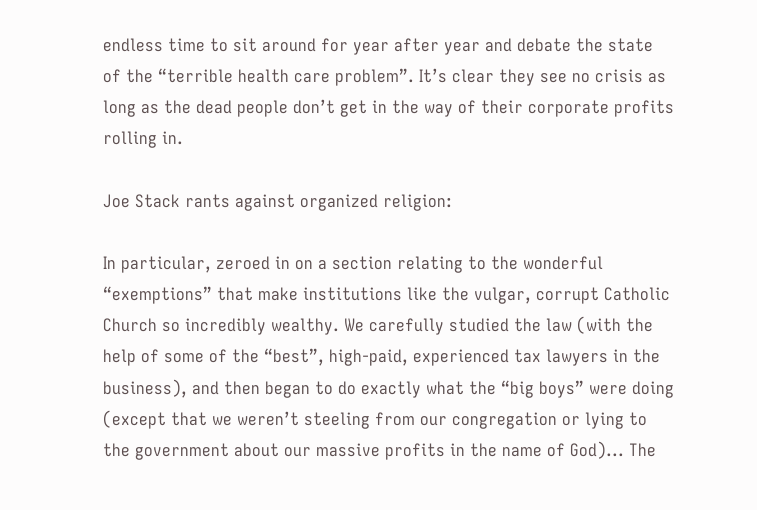endless time to sit around for year after year and debate the state of the “terrible health care problem”. It’s clear they see no crisis as long as the dead people don’t get in the way of their corporate profits rolling in.

Joe Stack rants against organized religion:

In particular, zeroed in on a section relating to the wonderful “exemptions” that make institutions like the vulgar, corrupt Catholic Church so incredibly wealthy. We carefully studied the law (with the help of some of the “best”, high-paid, experienced tax lawyers in the business), and then began to do exactly what the “big boys” were doing (except that we weren’t steeling from our congregation or lying to the government about our massive profits in the name of God)... The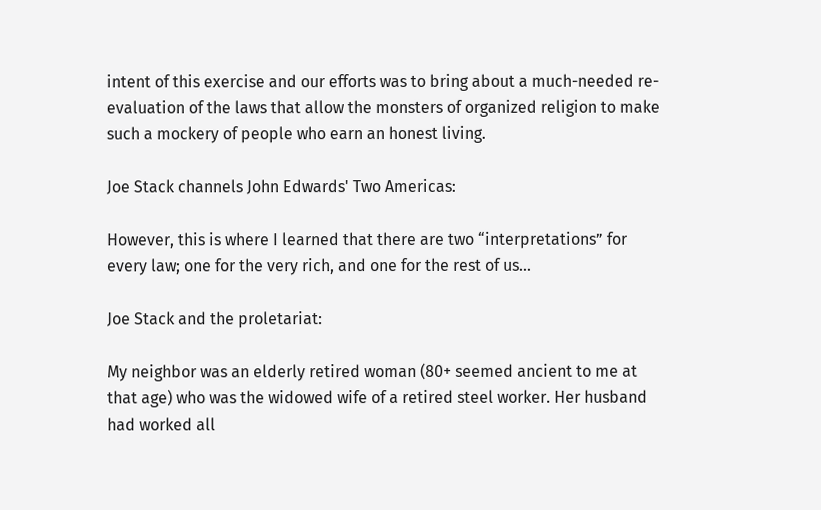intent of this exercise and our efforts was to bring about a much-needed re-evaluation of the laws that allow the monsters of organized religion to make such a mockery of people who earn an honest living.

Joe Stack channels John Edwards' Two Americas:

However, this is where I learned that there are two “interpretations” for every law; one for the very rich, and one for the rest of us…

Joe Stack and the proletariat:

My neighbor was an elderly retired woman (80+ seemed ancient to me at that age) who was the widowed wife of a retired steel worker. Her husband had worked all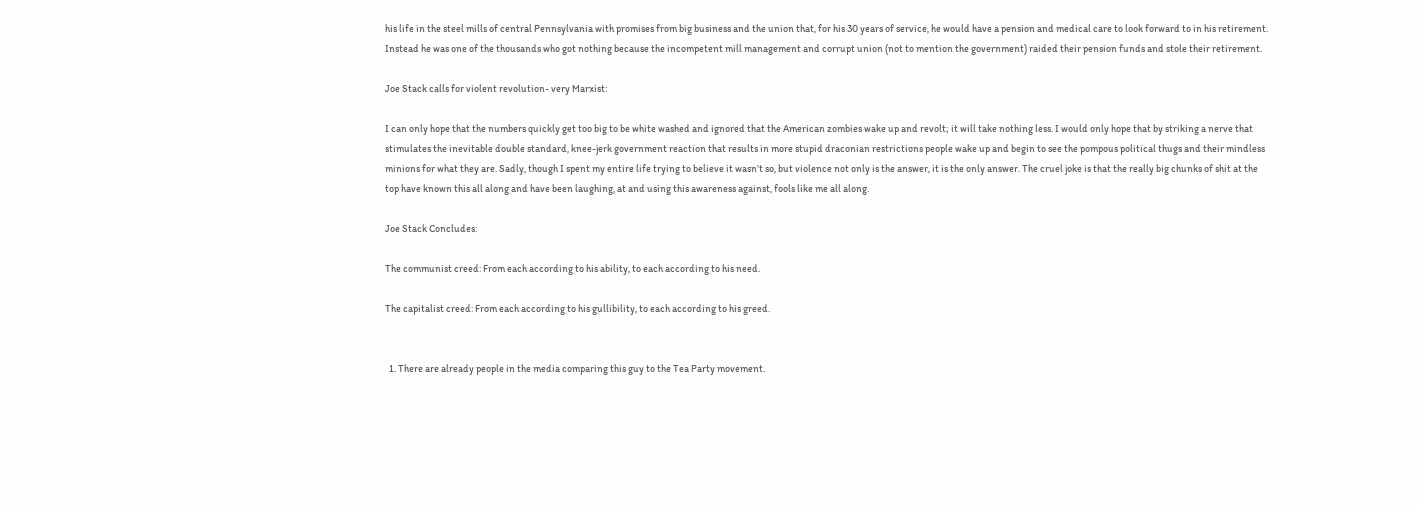his life in the steel mills of central Pennsylvania with promises from big business and the union that, for his 30 years of service, he would have a pension and medical care to look forward to in his retirement. Instead he was one of the thousands who got nothing because the incompetent mill management and corrupt union (not to mention the government) raided their pension funds and stole their retirement.

Joe Stack calls for violent revolution- very Marxist:

I can only hope that the numbers quickly get too big to be white washed and ignored that the American zombies wake up and revolt; it will take nothing less. I would only hope that by striking a nerve that stimulates the inevitable double standard, knee-jerk government reaction that results in more stupid draconian restrictions people wake up and begin to see the pompous political thugs and their mindless minions for what they are. Sadly, though I spent my entire life trying to believe it wasn’t so, but violence not only is the answer, it is the only answer. The cruel joke is that the really big chunks of shit at the top have known this all along and have been laughing, at and using this awareness against, fools like me all along.

Joe Stack Concludes:

The communist creed: From each according to his ability, to each according to his need.

The capitalist creed: From each according to his gullibility, to each according to his greed.


  1. There are already people in the media comparing this guy to the Tea Party movement.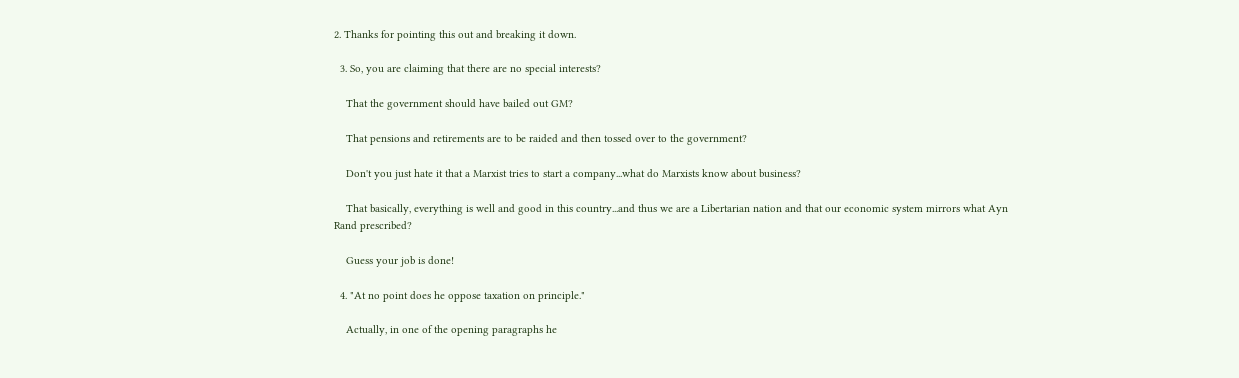2. Thanks for pointing this out and breaking it down.

  3. So, you are claiming that there are no special interests?

    That the government should have bailed out GM?

    That pensions and retirements are to be raided and then tossed over to the government?

    Don't you just hate it that a Marxist tries to start a company...what do Marxists know about business?

    That basically, everything is well and good in this country...and thus we are a Libertarian nation and that our economic system mirrors what Ayn Rand prescribed?

    Guess your job is done!

  4. "At no point does he oppose taxation on principle."

    Actually, in one of the opening paragraphs he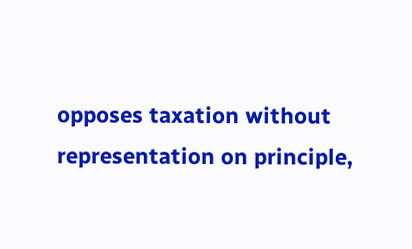opposes taxation without representation on principle,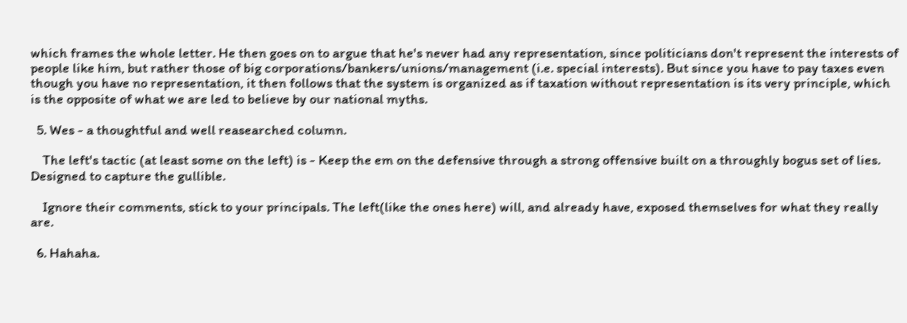which frames the whole letter. He then goes on to argue that he's never had any representation, since politicians don't represent the interests of people like him, but rather those of big corporations/bankers/unions/management (i.e. special interests). But since you have to pay taxes even though you have no representation, it then follows that the system is organized as if taxation without representation is its very principle, which is the opposite of what we are led to believe by our national myths.

  5. Wes - a thoughtful and well reasearched column.

    The left's tactic (at least some on the left) is - Keep the em on the defensive through a strong offensive built on a throughly bogus set of lies. Designed to capture the gullible.

    Ignore their comments, stick to your principals. The left(like the ones here) will, and already have, exposed themselves for what they really are.

  6. Hahaha.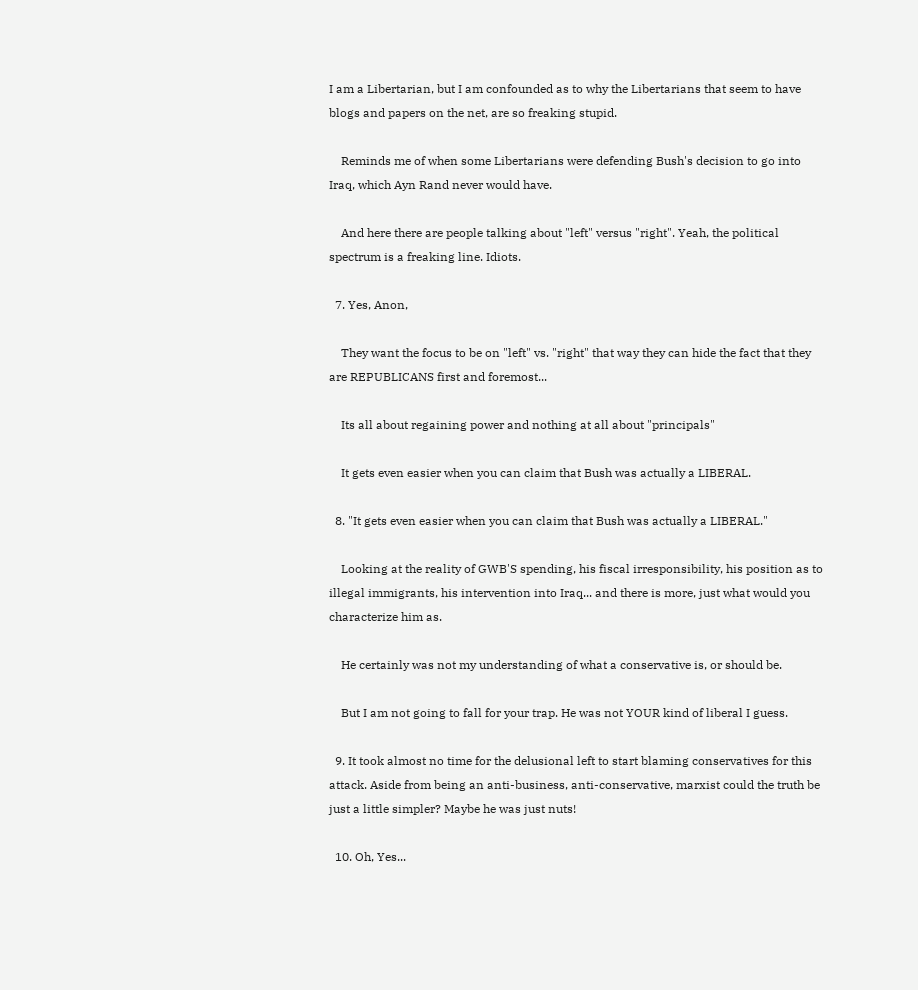I am a Libertarian, but I am confounded as to why the Libertarians that seem to have blogs and papers on the net, are so freaking stupid.

    Reminds me of when some Libertarians were defending Bush's decision to go into Iraq, which Ayn Rand never would have.

    And here there are people talking about "left" versus "right". Yeah, the political spectrum is a freaking line. Idiots.

  7. Yes, Anon,

    They want the focus to be on "left" vs. "right" that way they can hide the fact that they are REPUBLICANS first and foremost...

    Its all about regaining power and nothing at all about "principals"

    It gets even easier when you can claim that Bush was actually a LIBERAL.

  8. "It gets even easier when you can claim that Bush was actually a LIBERAL."

    Looking at the reality of GWB'S spending, his fiscal irresponsibility, his position as to illegal immigrants, his intervention into Iraq... and there is more, just what would you characterize him as.

    He certainly was not my understanding of what a conservative is, or should be.

    But I am not going to fall for your trap. He was not YOUR kind of liberal I guess.

  9. It took almost no time for the delusional left to start blaming conservatives for this attack. Aside from being an anti-business, anti-conservative, marxist could the truth be just a little simpler? Maybe he was just nuts!

  10. Oh, Yes...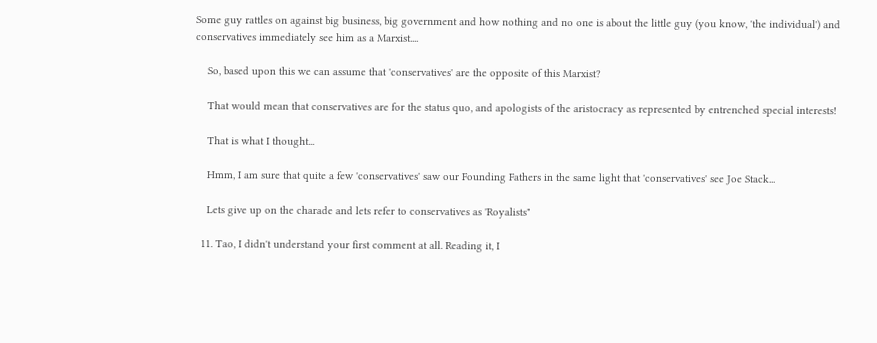Some guy rattles on against big business, big government and how nothing and no one is about the little guy (you know, 'the individual') and conservatives immediately see him as a Marxist....

    So, based upon this we can assume that 'conservatives' are the opposite of this Marxist?

    That would mean that conservatives are for the status quo, and apologists of the aristocracy as represented by entrenched special interests!

    That is what I thought...

    Hmm, I am sure that quite a few 'conservatives' saw our Founding Fathers in the same light that 'conservatives' see Joe Stack...

    Lets give up on the charade and lets refer to conservatives as 'Royalists"

  11. Tao, I didn't understand your first comment at all. Reading it, I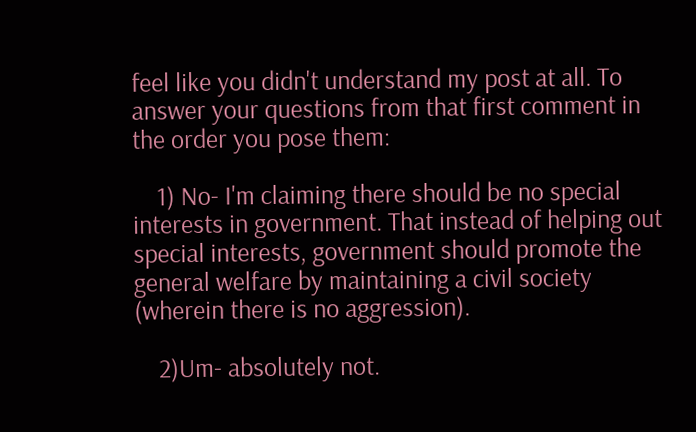feel like you didn't understand my post at all. To answer your questions from that first comment in the order you pose them:

    1) No- I'm claiming there should be no special interests in government. That instead of helping out special interests, government should promote the general welfare by maintaining a civil society (wherein there is no aggression).

    2)Um- absolutely not.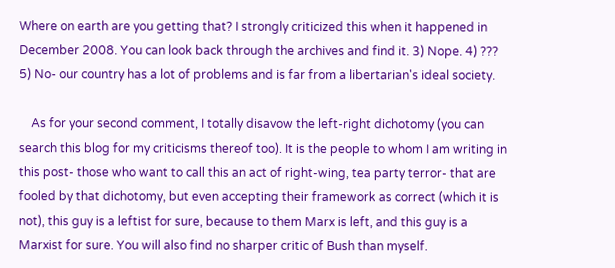Where on earth are you getting that? I strongly criticized this when it happened in December 2008. You can look back through the archives and find it. 3) Nope. 4) ??? 5) No- our country has a lot of problems and is far from a libertarian's ideal society.

    As for your second comment, I totally disavow the left-right dichotomy (you can search this blog for my criticisms thereof too). It is the people to whom I am writing in this post- those who want to call this an act of right-wing, tea party terror- that are fooled by that dichotomy, but even accepting their framework as correct (which it is not), this guy is a leftist for sure, because to them Marx is left, and this guy is a Marxist for sure. You will also find no sharper critic of Bush than myself.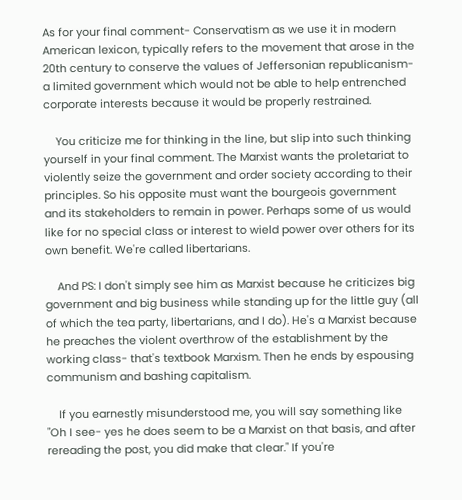As for your final comment- Conservatism as we use it in modern American lexicon, typically refers to the movement that arose in the 20th century to conserve the values of Jeffersonian republicanism- a limited government which would not be able to help entrenched corporate interests because it would be properly restrained.

    You criticize me for thinking in the line, but slip into such thinking yourself in your final comment. The Marxist wants the proletariat to violently seize the government and order society according to their principles. So his opposite must want the bourgeois government and its stakeholders to remain in power. Perhaps some of us would like for no special class or interest to wield power over others for its own benefit. We're called libertarians.

    And PS: I don't simply see him as Marxist because he criticizes big government and big business while standing up for the little guy (all of which the tea party, libertarians, and I do). He's a Marxist because he preaches the violent overthrow of the establishment by the working class- that's textbook Marxism. Then he ends by espousing communism and bashing capitalism.

    If you earnestly misunderstood me, you will say something like "Oh I see- yes he does seem to be a Marxist on that basis, and after rereading the post, you did make that clear." If you're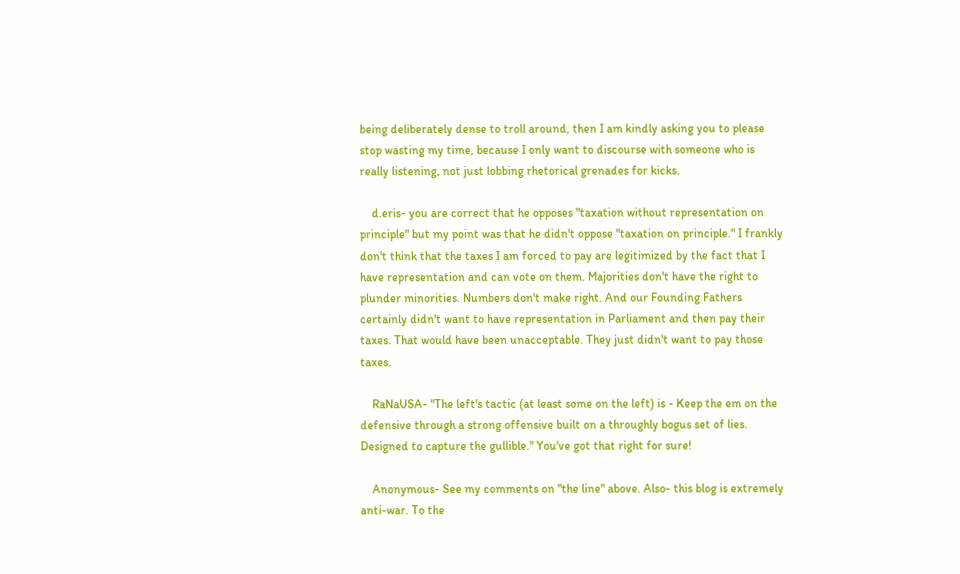being deliberately dense to troll around, then I am kindly asking you to please stop wasting my time, because I only want to discourse with someone who is really listening, not just lobbing rhetorical grenades for kicks.

    d.eris- you are correct that he opposes "taxation without representation on principle" but my point was that he didn't oppose "taxation on principle." I frankly don't think that the taxes I am forced to pay are legitimized by the fact that I have representation and can vote on them. Majorities don't have the right to plunder minorities. Numbers don't make right. And our Founding Fathers certainly didn't want to have representation in Parliament and then pay their taxes. That would have been unacceptable. They just didn't want to pay those taxes.

    RaNaUSA- "The left's tactic (at least some on the left) is - Keep the em on the defensive through a strong offensive built on a throughly bogus set of lies. Designed to capture the gullible." You've got that right for sure!

    Anonymous- See my comments on "the line" above. Also- this blog is extremely anti-war. To the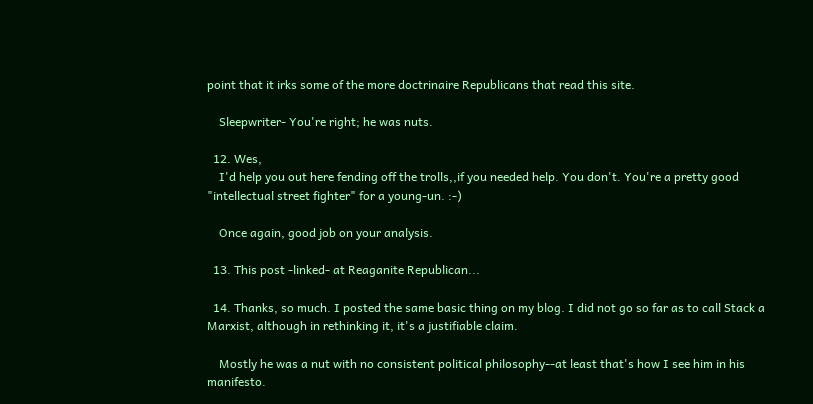point that it irks some of the more doctrinaire Republicans that read this site.

    Sleepwriter- You're right; he was nuts.

  12. Wes,
    I'd help you out here fending off the trolls,,if you needed help. You don't. You're a pretty good "intellectual street fighter" for a young-un. :-)

    Once again, good job on your analysis.

  13. This post -linked- at Reaganite Republican...

  14. Thanks, so much. I posted the same basic thing on my blog. I did not go so far as to call Stack a Marxist, although in rethinking it, it's a justifiable claim.

    Mostly he was a nut with no consistent political philosophy--at least that's how I see him in his manifesto.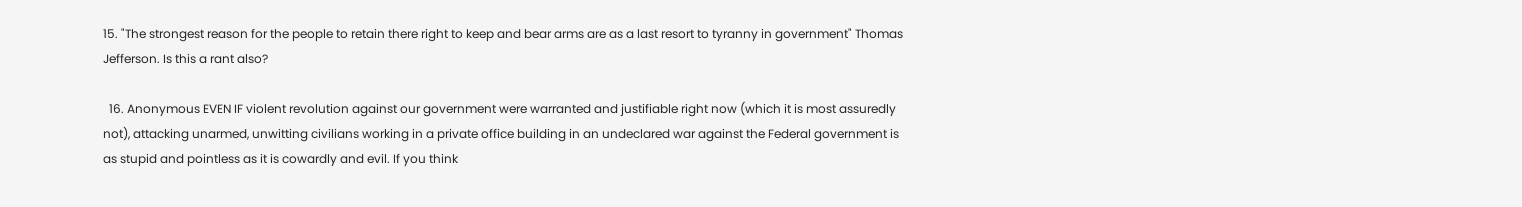15. "The strongest reason for the people to retain there right to keep and bear arms are as a last resort to tyranny in government" Thomas Jefferson. Is this a rant also?

  16. Anonymous EVEN IF violent revolution against our government were warranted and justifiable right now (which it is most assuredly not), attacking unarmed, unwitting civilians working in a private office building in an undeclared war against the Federal government is as stupid and pointless as it is cowardly and evil. If you think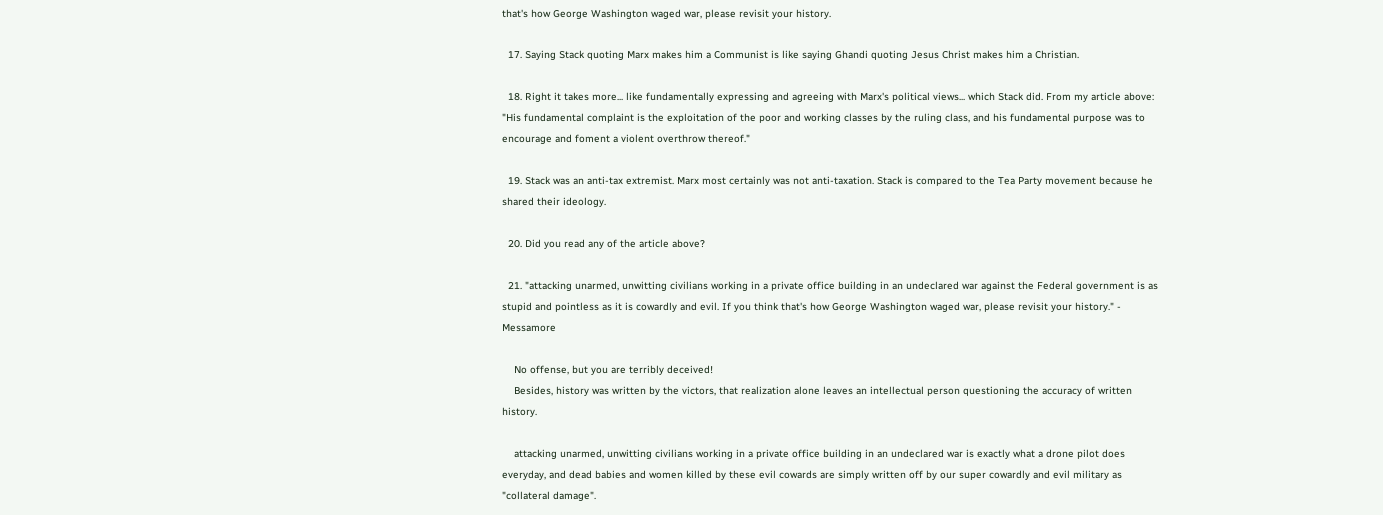that's how George Washington waged war, please revisit your history.

  17. Saying Stack quoting Marx makes him a Communist is like saying Ghandi quoting Jesus Christ makes him a Christian.

  18. Right it takes more... like fundamentally expressing and agreeing with Marx's political views... which Stack did. From my article above: "His fundamental complaint is the exploitation of the poor and working classes by the ruling class, and his fundamental purpose was to encourage and foment a violent overthrow thereof."

  19. Stack was an anti-tax extremist. Marx most certainly was not anti-taxation. Stack is compared to the Tea Party movement because he shared their ideology.

  20. Did you read any of the article above?

  21. "attacking unarmed, unwitting civilians working in a private office building in an undeclared war against the Federal government is as stupid and pointless as it is cowardly and evil. If you think that's how George Washington waged war, please revisit your history." - Messamore

    No offense, but you are terribly deceived!
    Besides, history was written by the victors, that realization alone leaves an intellectual person questioning the accuracy of written history.

    attacking unarmed, unwitting civilians working in a private office building in an undeclared war is exactly what a drone pilot does everyday, and dead babies and women killed by these evil cowards are simply written off by our super cowardly and evil military as "collateral damage".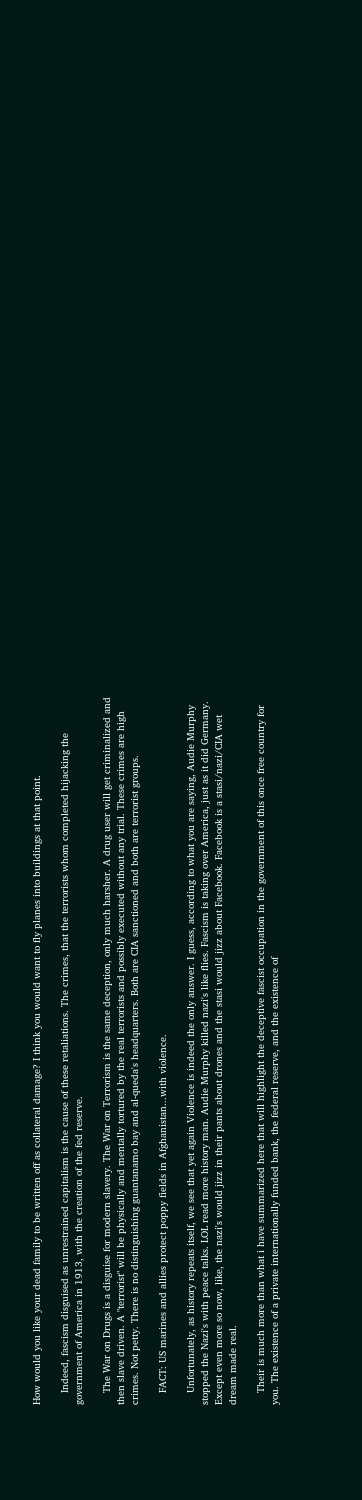How would you like your dead family to be written off as collateral damage? I think you would want to fly planes into buildings at that point.

    Indeed, fascism disguised as unrestrained capitalism is the cause of these retaliations. The crimes, that the terrorists whom completed hijacking the government of America in 1913, with the creation of the fed reserve.

    The War on Drugs is a disguise for modern slavery. The War on Terrorism is the same deception, only much harsher. A drug user will get criminalized and then slave driven. A "terrorist" will be physically and mentally tortured by the real terrorists and possibly executed without any trial. These crimes are high crimes. Not petty. There is no distinguishing guantanamo bay and al-queda's headquarters. Both are CIA sanctioned and both are terrorist groups.

    FACT: US marines and allies protect poppy fields in Afghanistan...with violence.

    Unfortunately, as history repeats itself, we see that yet again Violence is indeed the only answer. I guess, according to what you are saying, Audie Murphy stopped the Nazi's with peace talks. LOL read more history man. Audie Murphy killed nazi's like flies. Fascism is taking over America, just as it did Germany. Except even more so now, like, the nazi's would jizz in their pants about drones and the stasi would jizz about Facebook. Facebook is a stasi/nazi/CIA wet dream made real.

    Their is much more than what i have summarized here that will highlight the deceptive fascist occupation in the government of this once free country for you. The existence of a private internationally funded bank, the federal reserve, and the existence of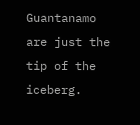Guantanamo are just the tip of the iceberg.